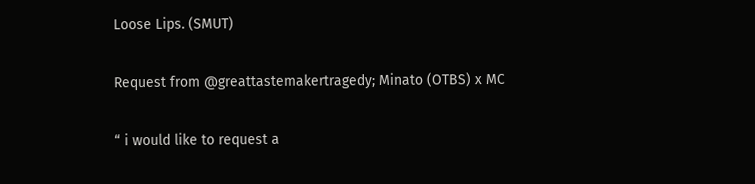Loose Lips. (SMUT)

Request from @greattastemakertragedy; Minato (OTBS) x MC

“ i would like to request a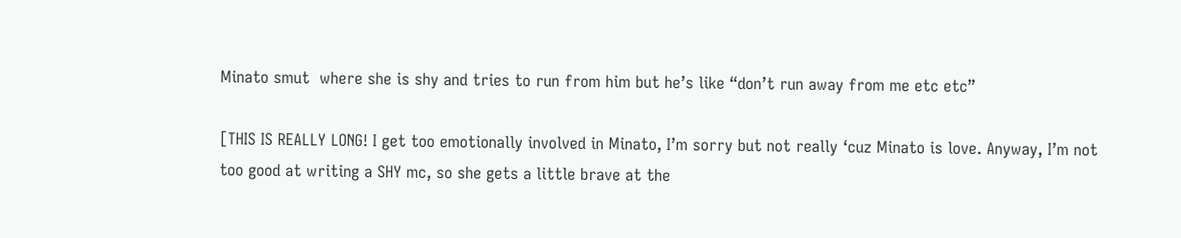Minato smut  where she is shy and tries to run from him but he’s like “don’t run away from me etc etc”

[THIS IS REALLY LONG! I get too emotionally involved in Minato, I’m sorry but not really ‘cuz Minato is love. Anyway, I’m not too good at writing a SHY mc, so she gets a little brave at the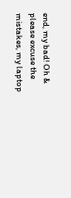end, my bad! Oh & please excuse the mistakes, my laptop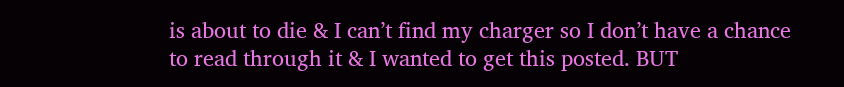is about to die & I can’t find my charger so I don’t have a chance to read through it & I wanted to get this posted. BUT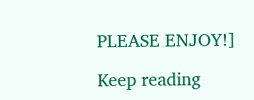PLEASE ENJOY!]

Keep reading